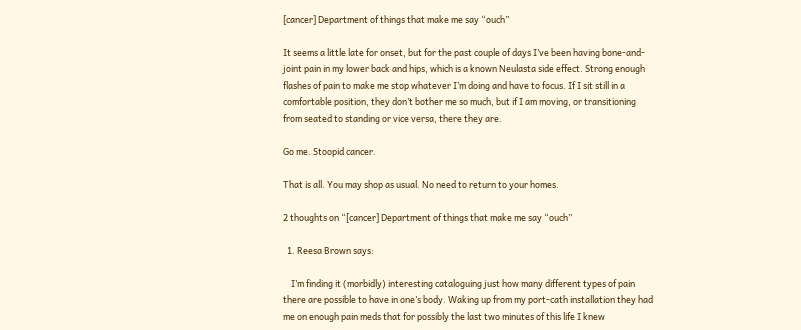[cancer] Department of things that make me say “ouch”

It seems a little late for onset, but for the past couple of days I’ve been having bone-and-joint pain in my lower back and hips, which is a known Neulasta side effect. Strong enough flashes of pain to make me stop whatever I’m doing and have to focus. If I sit still in a comfortable position, they don’t bother me so much, but if I am moving, or transitioning from seated to standing or vice versa, there they are.

Go me. Stoopid cancer.

That is all. You may shop as usual. No need to return to your homes.

2 thoughts on “[cancer] Department of things that make me say “ouch”

  1. Reesa Brown says:

    I’m finding it (morbidly) interesting cataloguing just how many different types of pain there are possible to have in one’s body. Waking up from my port-cath installation they had me on enough pain meds that for possibly the last two minutes of this life I knew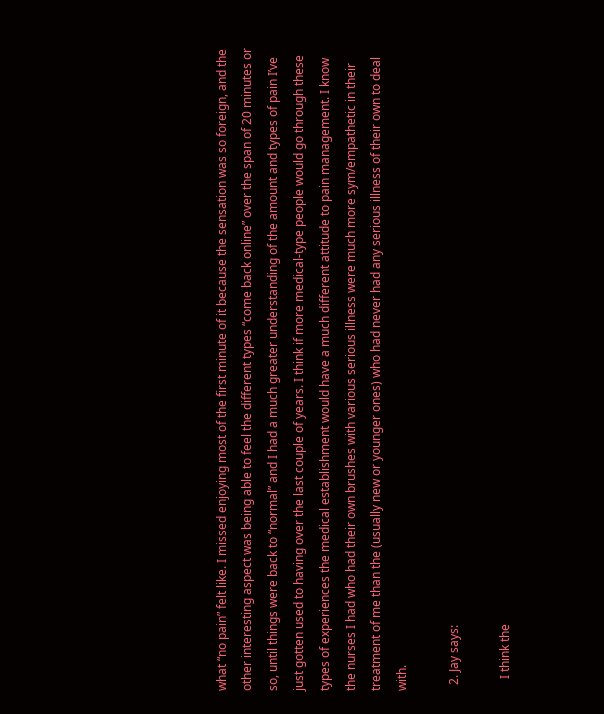what “no pain” felt like. I missed enjoying most of the first minute of it because the sensation was so foreign, and the other interesting aspect was being able to feel the different types “come back online” over the span of 20 minutes or so, until things were back to “normal” and I had a much greater understanding of the amount and types of pain I’ve just gotten used to having over the last couple of years. I think if more medical-type people would go through these types of experiences the medical establishment would have a much different attitude to pain management. I know the nurses I had who had their own brushes with various serious illness were much more sym/empathetic in their treatment of me than the (usually new or younger ones) who had never had any serious illness of their own to deal with.

  2. Jay says:

    I think the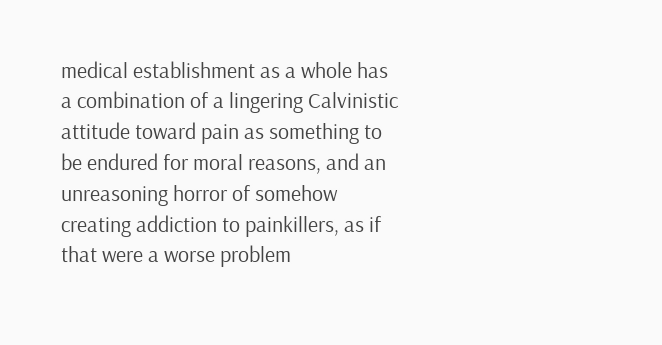medical establishment as a whole has a combination of a lingering Calvinistic attitude toward pain as something to be endured for moral reasons, and an unreasoning horror of somehow creating addiction to painkillers, as if that were a worse problem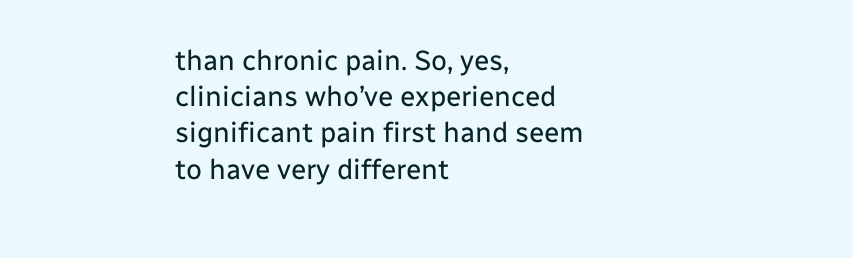than chronic pain. So, yes, clinicians who’ve experienced significant pain first hand seem to have very different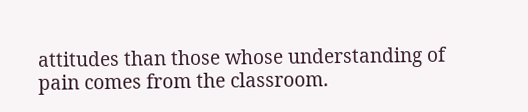attitudes than those whose understanding of pain comes from the classroom.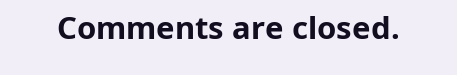Comments are closed.